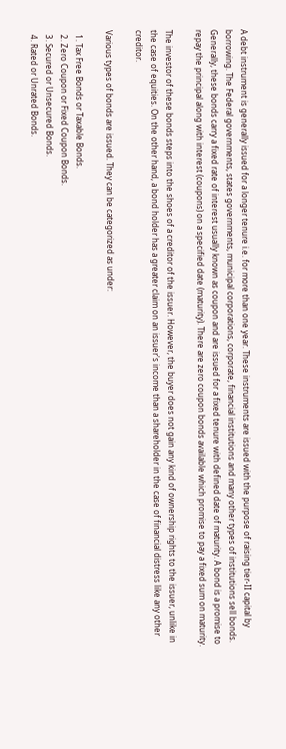A debt instrument is generally issued for a longer tenure i.e. for more than one year. These instruments are issued with the purpose of raising tier-II capital by borrowing. The Federal governments, states governments, municipal corporations, corporate, financial institutions and many other types of institutions sell bonds. Generally, these bonds carry a fixed rate of interest usually known as coupon and are issued for a fixed tenure with defined date of maturity. A bond is a promise to repay the principal along with interest (coupons) on a specified date (maturity). There are zero coupon bonds available which promise to pay a fixed sum on maturity.

The investor of these bonds steps into the shoes of a creditor of the issuer. However, the buyer does not gain any kind of ownership rights to the issuer, unlike in the case of equities. On the other hand, a bond holder has a greater claim on an issuer's income than a shareholder in the case of financial distress like any other creditor.

Various types of bonds are issued. They can be categorized as under:

  1. Tax Free Bonds or Taxable Bonds.
  2. Zero Coupon or Fixed Coupon Bonds.
  3. Secured or Unsecured Bonds.
  4. Rated or Unrated Bonds.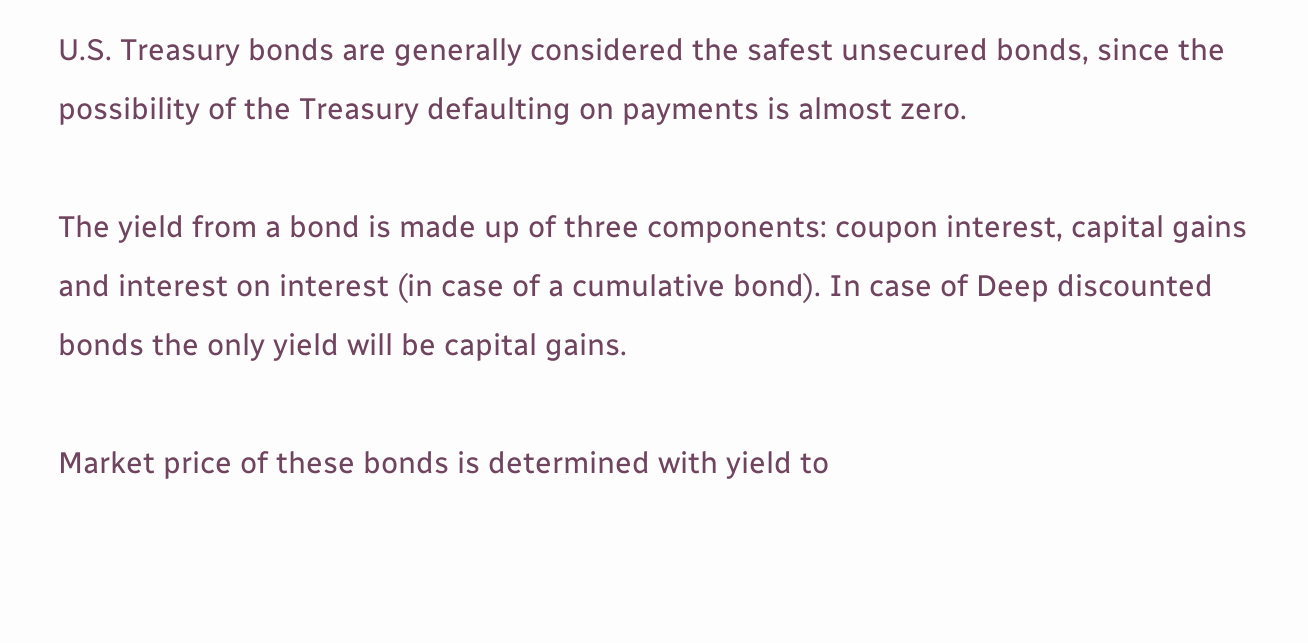U.S. Treasury bonds are generally considered the safest unsecured bonds, since the possibility of the Treasury defaulting on payments is almost zero.

The yield from a bond is made up of three components: coupon interest, capital gains and interest on interest (in case of a cumulative bond). In case of Deep discounted bonds the only yield will be capital gains.

Market price of these bonds is determined with yield to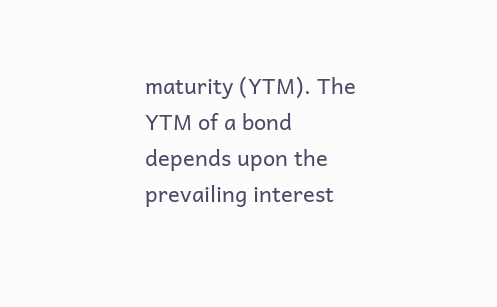maturity (YTM). The YTM of a bond depends upon the prevailing interest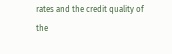rates and the credit quality of the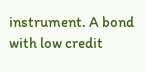instrument. A bond with low credit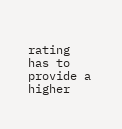rating has to provide a higher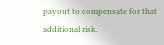payout to compensate for that additional risk.